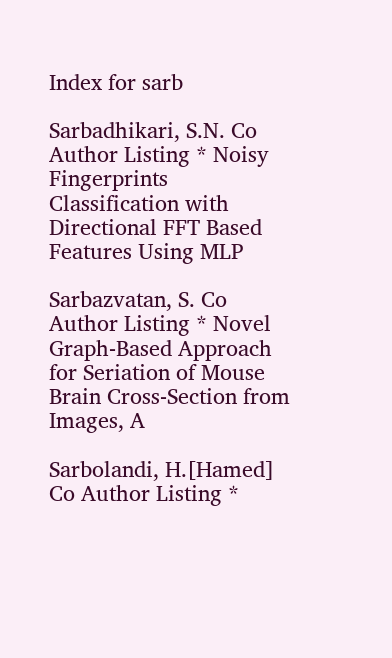Index for sarb

Sarbadhikari, S.N. Co Author Listing * Noisy Fingerprints Classification with Directional FFT Based Features Using MLP

Sarbazvatan, S. Co Author Listing * Novel Graph-Based Approach for Seriation of Mouse Brain Cross-Section from Images, A

Sarbolandi, H.[Hamed] Co Author Listing *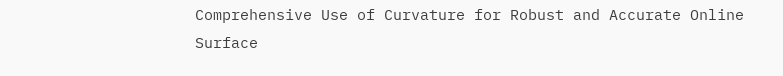Comprehensive Use of Curvature for Robust and Accurate Online Surface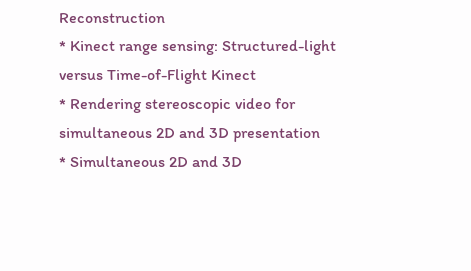Reconstruction
* Kinect range sensing: Structured-light versus Time-of-Flight Kinect
* Rendering stereoscopic video for simultaneous 2D and 3D presentation
* Simultaneous 2D and 3D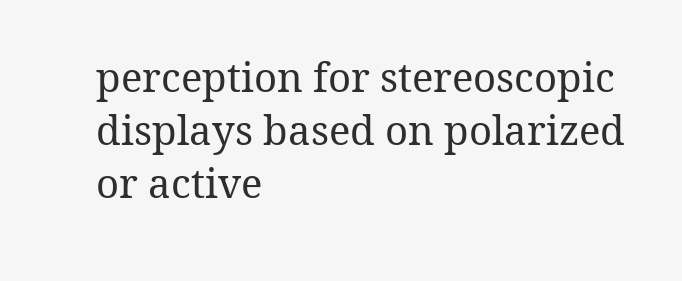perception for stereoscopic displays based on polarized or active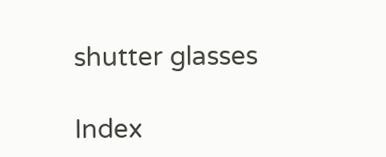shutter glasses

Index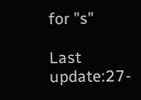for "s"

Last update:27-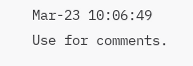Mar-23 10:06:49
Use for comments.